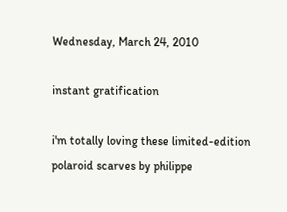Wednesday, March 24, 2010

instant gratification

i'm totally loving these limited-edition polaroid scarves by philippe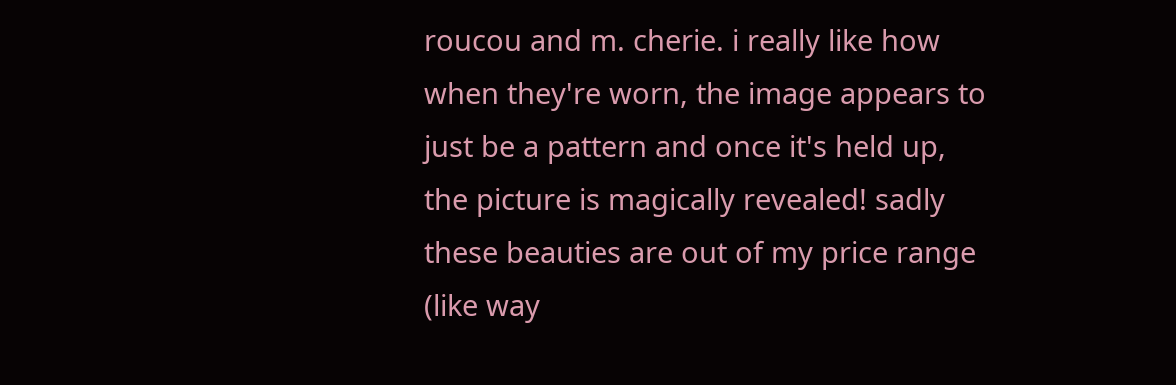roucou and m. cherie. i really like how when they're worn, the image appears to just be a pattern and once it's held up, the picture is magically revealed! sadly these beauties are out of my price range (like way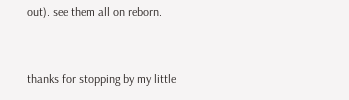out). see them all on reborn.


thanks for stopping by my little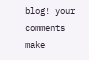blog! your comments make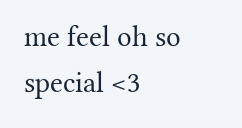me feel oh so special <3